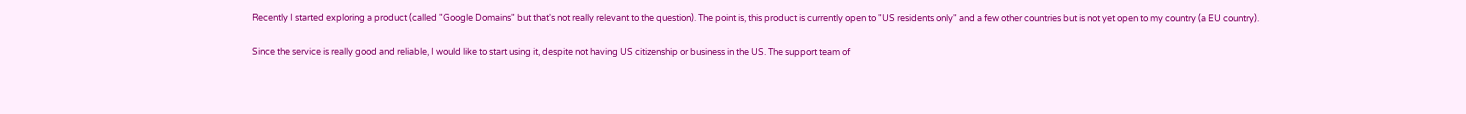Recently I started exploring a product (called "Google Domains" but that's not really relevant to the question). The point is, this product is currently open to "US residents only" and a few other countries but is not yet open to my country (a EU country).

Since the service is really good and reliable, I would like to start using it, despite not having US citizenship or business in the US. The support team of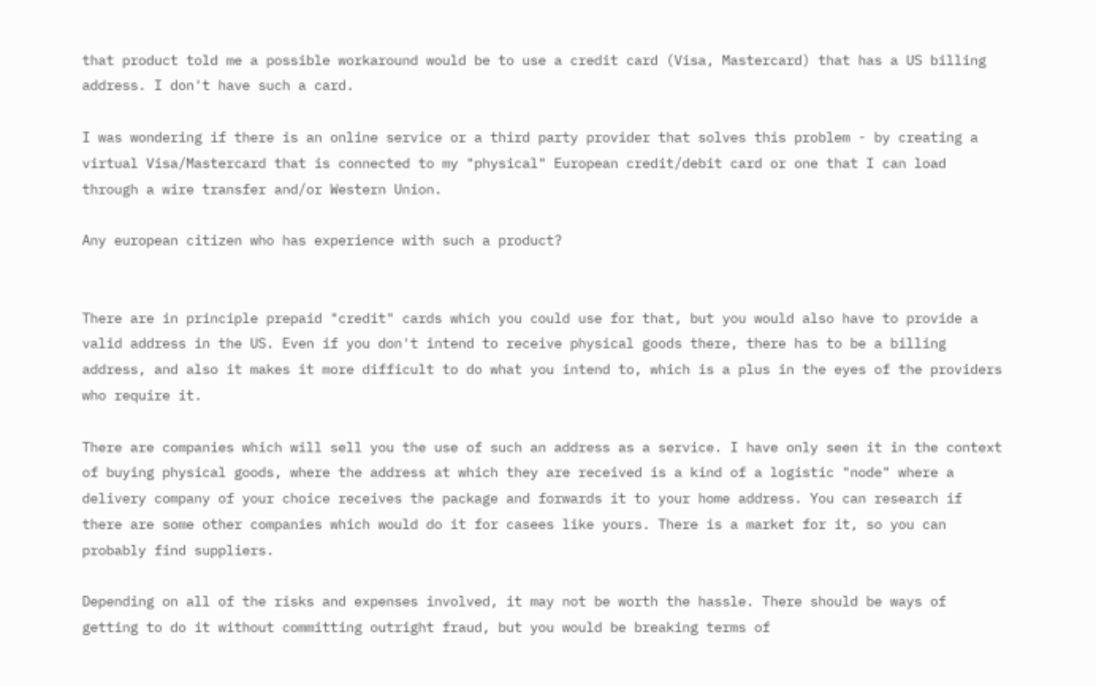that product told me a possible workaround would be to use a credit card (Visa, Mastercard) that has a US billing address. I don't have such a card.

I was wondering if there is an online service or a third party provider that solves this problem - by creating a virtual Visa/Mastercard that is connected to my "physical" European credit/debit card or one that I can load through a wire transfer and/or Western Union.

Any european citizen who has experience with such a product?


There are in principle prepaid "credit" cards which you could use for that, but you would also have to provide a valid address in the US. Even if you don't intend to receive physical goods there, there has to be a billing address, and also it makes it more difficult to do what you intend to, which is a plus in the eyes of the providers who require it.

There are companies which will sell you the use of such an address as a service. I have only seen it in the context of buying physical goods, where the address at which they are received is a kind of a logistic "node" where a delivery company of your choice receives the package and forwards it to your home address. You can research if there are some other companies which would do it for casees like yours. There is a market for it, so you can probably find suppliers.

Depending on all of the risks and expenses involved, it may not be worth the hassle. There should be ways of getting to do it without committing outright fraud, but you would be breaking terms of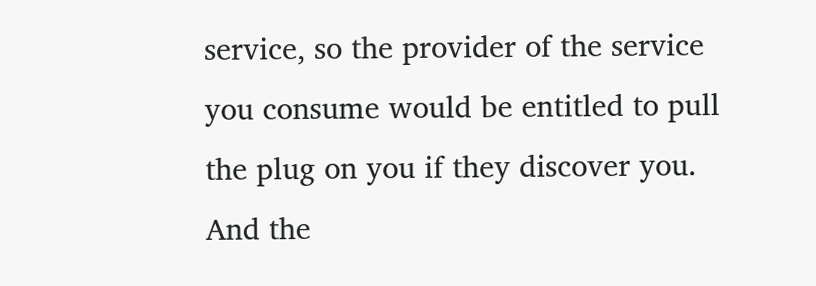service, so the provider of the service you consume would be entitled to pull the plug on you if they discover you. And the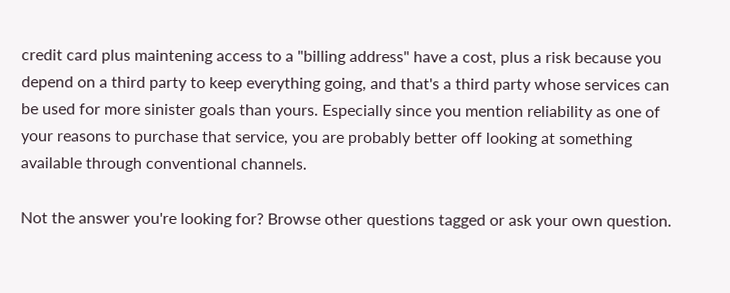credit card plus maintening access to a "billing address" have a cost, plus a risk because you depend on a third party to keep everything going, and that's a third party whose services can be used for more sinister goals than yours. Especially since you mention reliability as one of your reasons to purchase that service, you are probably better off looking at something available through conventional channels.

Not the answer you're looking for? Browse other questions tagged or ask your own question.